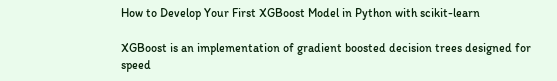How to Develop Your First XGBoost Model in Python with scikit-learn

XGBoost is an implementation of gradient boosted decision trees designed for speed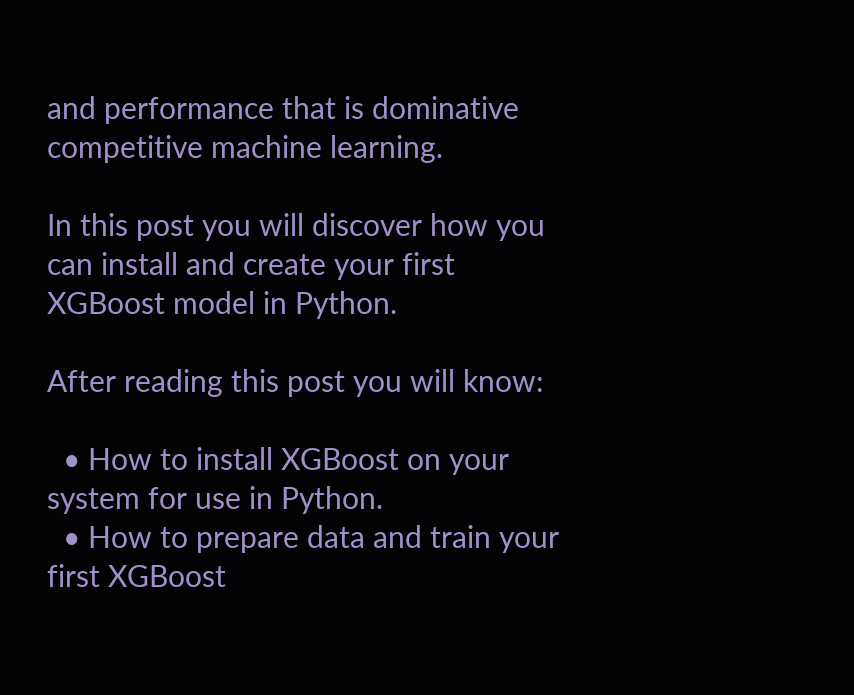and performance that is dominative competitive machine learning.

In this post you will discover how you can install and create your first XGBoost model in Python.

After reading this post you will know:

  • How to install XGBoost on your system for use in Python.
  • How to prepare data and train your first XGBoost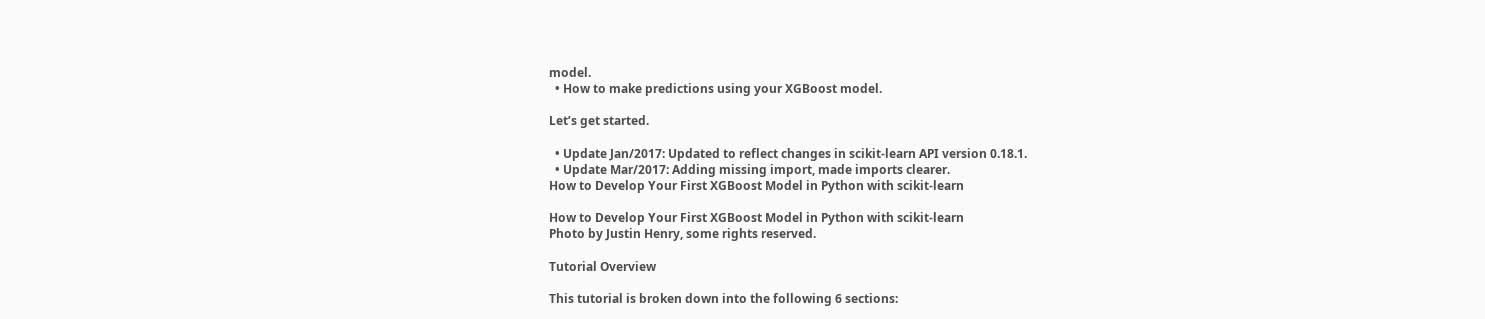model.
  • How to make predictions using your XGBoost model.

Let’s get started.

  • Update Jan/2017: Updated to reflect changes in scikit-learn API version 0.18.1.
  • Update Mar/2017: Adding missing import, made imports clearer.
How to Develop Your First XGBoost Model in Python with scikit-learn

How to Develop Your First XGBoost Model in Python with scikit-learn
Photo by Justin Henry, some rights reserved.

Tutorial Overview

This tutorial is broken down into the following 6 sections: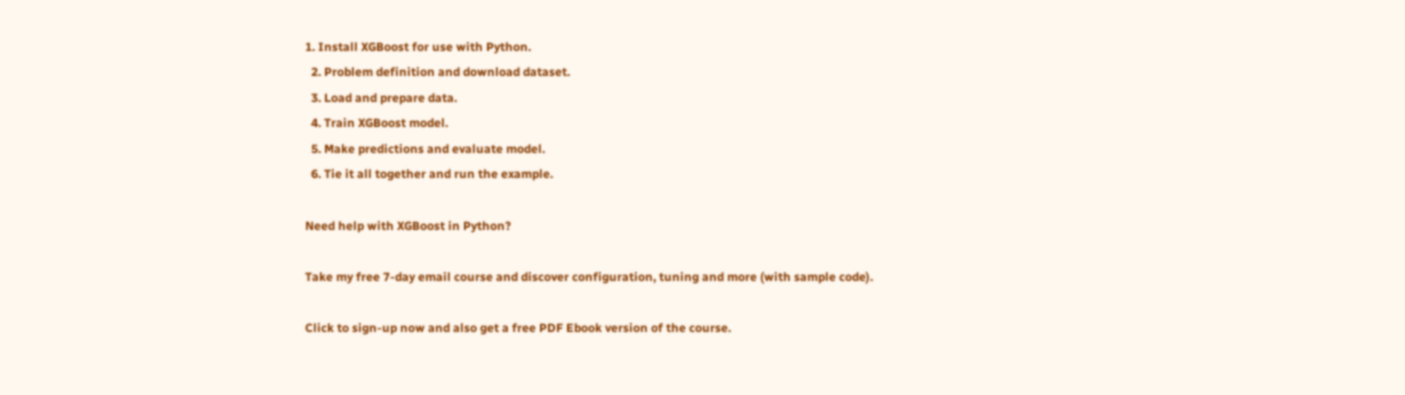1. Install XGBoost for use with Python.
  2. Problem definition and download dataset.
  3. Load and prepare data.
  4. Train XGBoost model.
  5. Make predictions and evaluate model.
  6. Tie it all together and run the example.

Need help with XGBoost in Python?

Take my free 7-day email course and discover configuration, tuning and more (with sample code).

Click to sign-up now and also get a free PDF Ebook version of the course.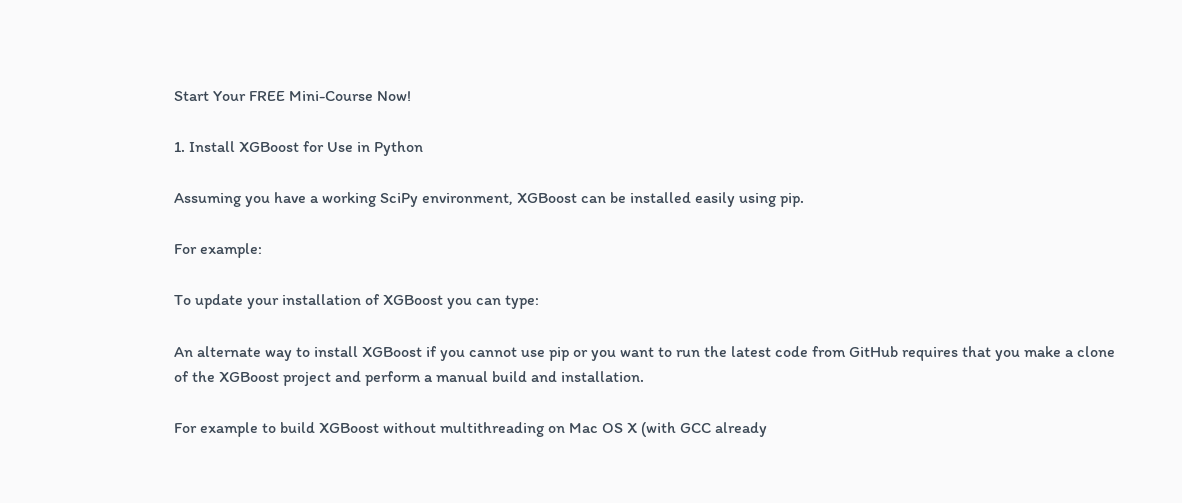Start Your FREE Mini-Course Now!

1. Install XGBoost for Use in Python

Assuming you have a working SciPy environment, XGBoost can be installed easily using pip.

For example:

To update your installation of XGBoost you can type:

An alternate way to install XGBoost if you cannot use pip or you want to run the latest code from GitHub requires that you make a clone of the XGBoost project and perform a manual build and installation.

For example to build XGBoost without multithreading on Mac OS X (with GCC already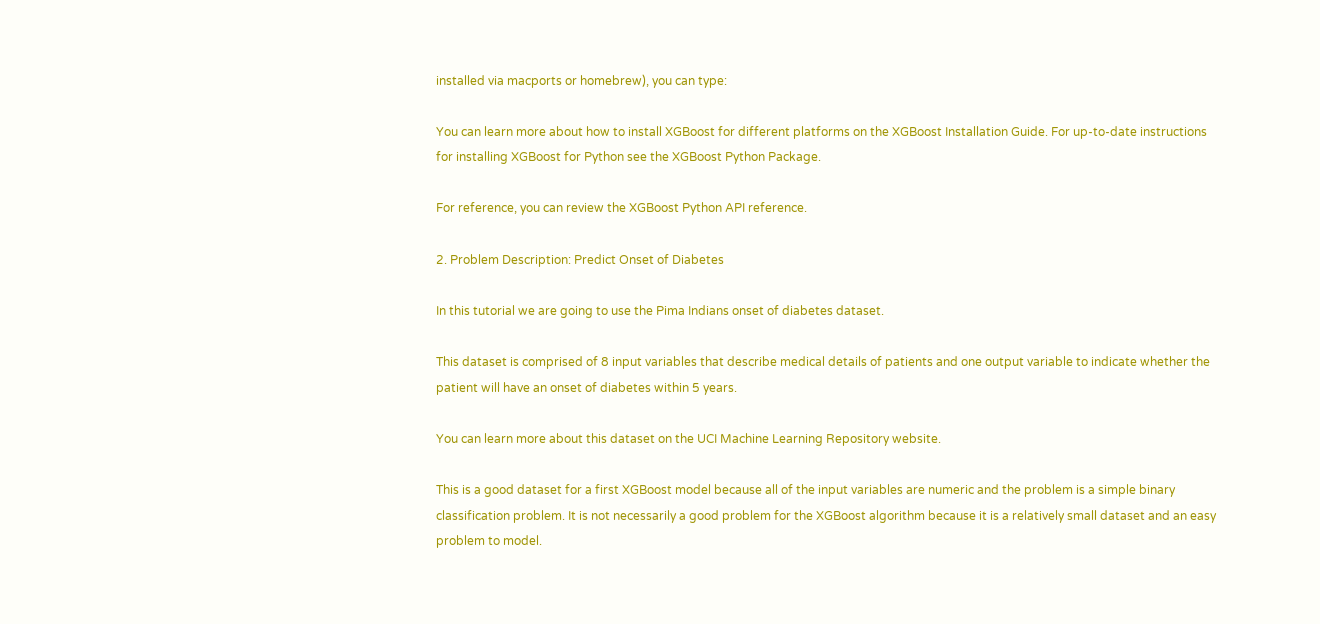installed via macports or homebrew), you can type:

You can learn more about how to install XGBoost for different platforms on the XGBoost Installation Guide. For up-to-date instructions for installing XGBoost for Python see the XGBoost Python Package.

For reference, you can review the XGBoost Python API reference.

2. Problem Description: Predict Onset of Diabetes

In this tutorial we are going to use the Pima Indians onset of diabetes dataset.

This dataset is comprised of 8 input variables that describe medical details of patients and one output variable to indicate whether the patient will have an onset of diabetes within 5 years.

You can learn more about this dataset on the UCI Machine Learning Repository website.

This is a good dataset for a first XGBoost model because all of the input variables are numeric and the problem is a simple binary classification problem. It is not necessarily a good problem for the XGBoost algorithm because it is a relatively small dataset and an easy problem to model.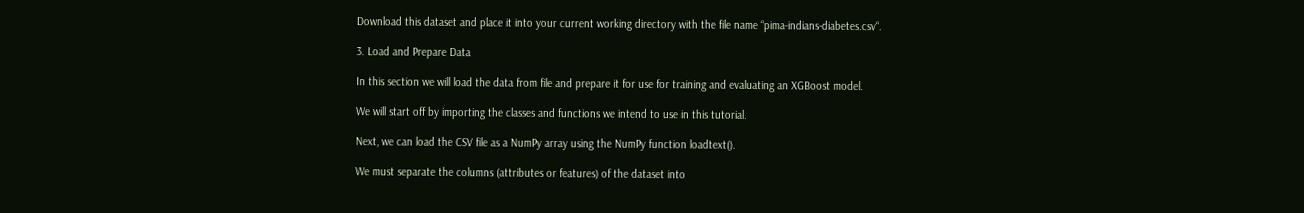Download this dataset and place it into your current working directory with the file name “pima-indians-diabetes.csv“.

3. Load and Prepare Data

In this section we will load the data from file and prepare it for use for training and evaluating an XGBoost model.

We will start off by importing the classes and functions we intend to use in this tutorial.

Next, we can load the CSV file as a NumPy array using the NumPy function loadtext().

We must separate the columns (attributes or features) of the dataset into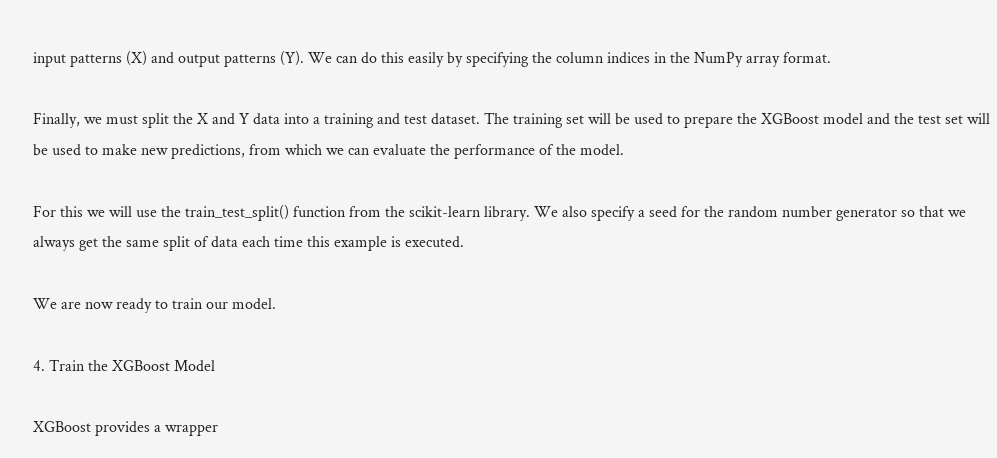input patterns (X) and output patterns (Y). We can do this easily by specifying the column indices in the NumPy array format.

Finally, we must split the X and Y data into a training and test dataset. The training set will be used to prepare the XGBoost model and the test set will be used to make new predictions, from which we can evaluate the performance of the model.

For this we will use the train_test_split() function from the scikit-learn library. We also specify a seed for the random number generator so that we always get the same split of data each time this example is executed.

We are now ready to train our model.

4. Train the XGBoost Model

XGBoost provides a wrapper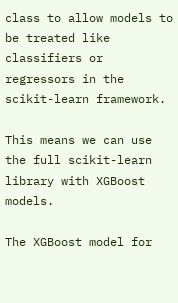class to allow models to be treated like classifiers or regressors in the scikit-learn framework.

This means we can use the full scikit-learn library with XGBoost models.

The XGBoost model for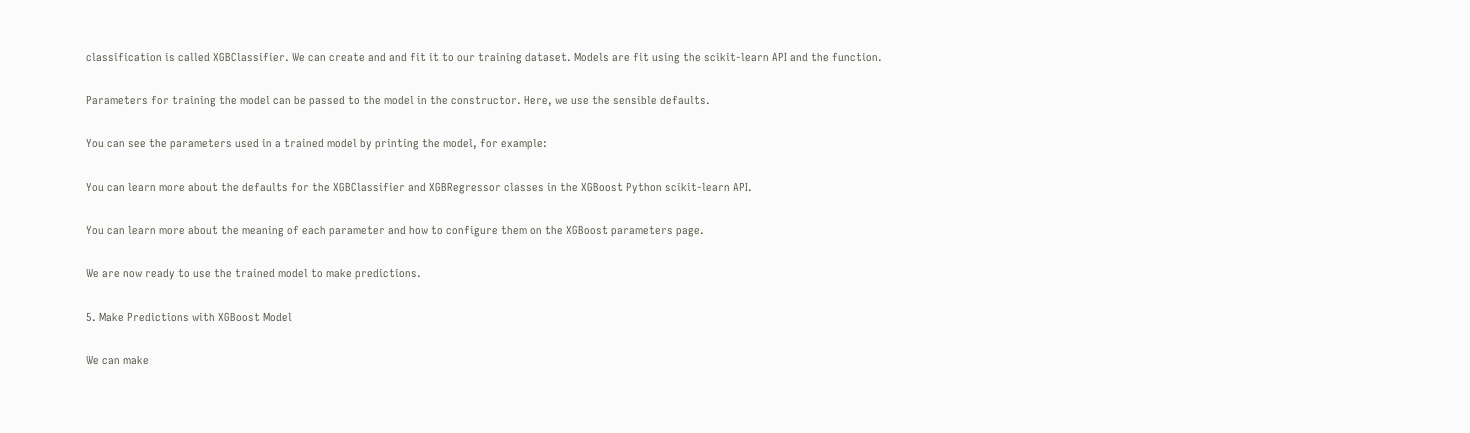classification is called XGBClassifier. We can create and and fit it to our training dataset. Models are fit using the scikit-learn API and the function.

Parameters for training the model can be passed to the model in the constructor. Here, we use the sensible defaults.

You can see the parameters used in a trained model by printing the model, for example:

You can learn more about the defaults for the XGBClassifier and XGBRegressor classes in the XGBoost Python scikit-learn API.

You can learn more about the meaning of each parameter and how to configure them on the XGBoost parameters page.

We are now ready to use the trained model to make predictions.

5. Make Predictions with XGBoost Model

We can make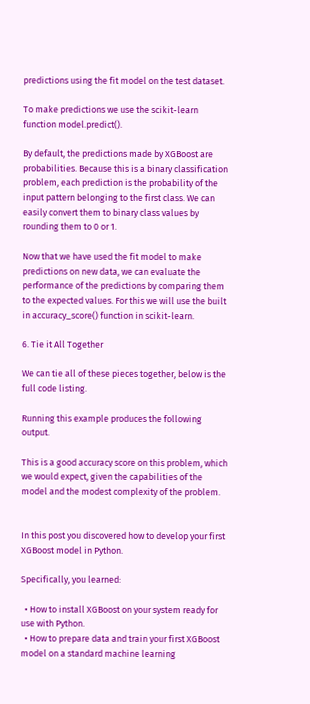predictions using the fit model on the test dataset.

To make predictions we use the scikit-learn function model.predict().

By default, the predictions made by XGBoost are probabilities. Because this is a binary classification problem, each prediction is the probability of the input pattern belonging to the first class. We can easily convert them to binary class values by rounding them to 0 or 1.

Now that we have used the fit model to make predictions on new data, we can evaluate the performance of the predictions by comparing them to the expected values. For this we will use the built in accuracy_score() function in scikit-learn.

6. Tie it All Together

We can tie all of these pieces together, below is the full code listing.

Running this example produces the following output.

This is a good accuracy score on this problem, which we would expect, given the capabilities of the model and the modest complexity of the problem.


In this post you discovered how to develop your first XGBoost model in Python.

Specifically, you learned:

  • How to install XGBoost on your system ready for use with Python.
  • How to prepare data and train your first XGBoost model on a standard machine learning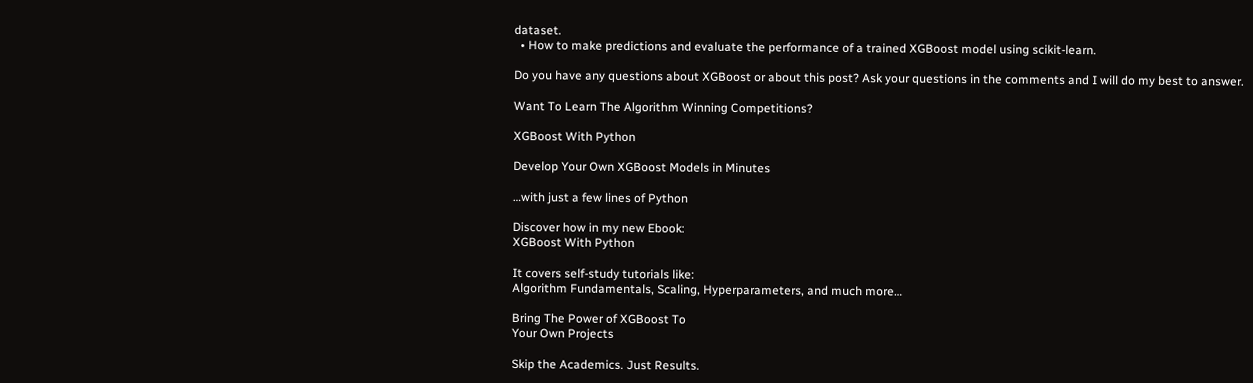dataset.
  • How to make predictions and evaluate the performance of a trained XGBoost model using scikit-learn.

Do you have any questions about XGBoost or about this post? Ask your questions in the comments and I will do my best to answer.

Want To Learn The Algorithm Winning Competitions?

XGBoost With Python

Develop Your Own XGBoost Models in Minutes

…with just a few lines of Python

Discover how in my new Ebook:
XGBoost With Python

It covers self-study tutorials like:
Algorithm Fundamentals, Scaling, Hyperparameters, and much more…

Bring The Power of XGBoost To
Your Own Projects

Skip the Academics. Just Results.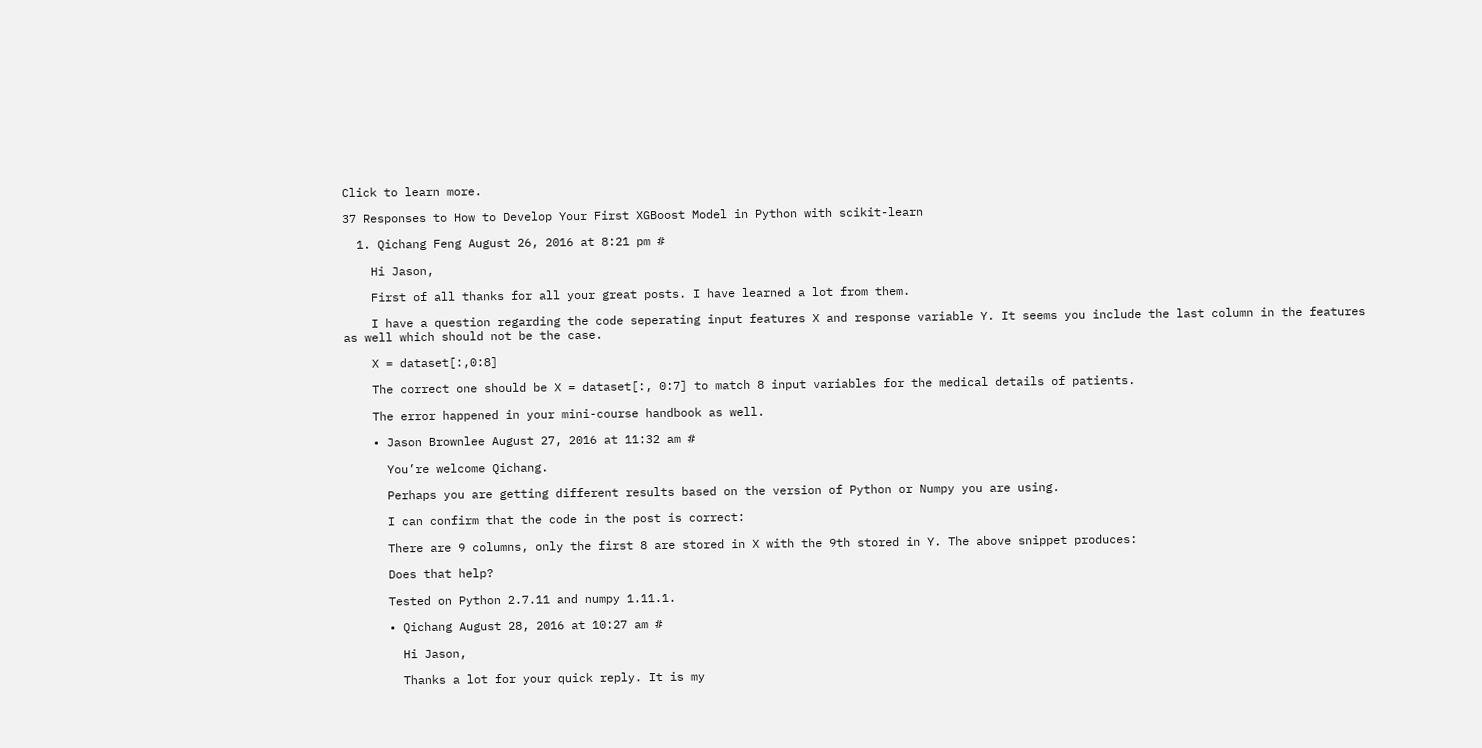Click to learn more.

37 Responses to How to Develop Your First XGBoost Model in Python with scikit-learn

  1. Qichang Feng August 26, 2016 at 8:21 pm #

    Hi Jason,

    First of all thanks for all your great posts. I have learned a lot from them.

    I have a question regarding the code seperating input features X and response variable Y. It seems you include the last column in the features as well which should not be the case.

    X = dataset[:,0:8]

    The correct one should be X = dataset[:, 0:7] to match 8 input variables for the medical details of patients.

    The error happened in your mini-course handbook as well.

    • Jason Brownlee August 27, 2016 at 11:32 am #

      You’re welcome Qichang.

      Perhaps you are getting different results based on the version of Python or Numpy you are using.

      I can confirm that the code in the post is correct:

      There are 9 columns, only the first 8 are stored in X with the 9th stored in Y. The above snippet produces:

      Does that help?

      Tested on Python 2.7.11 and numpy 1.11.1.

      • Qichang August 28, 2016 at 10:27 am #

        Hi Jason,

        Thanks a lot for your quick reply. It is my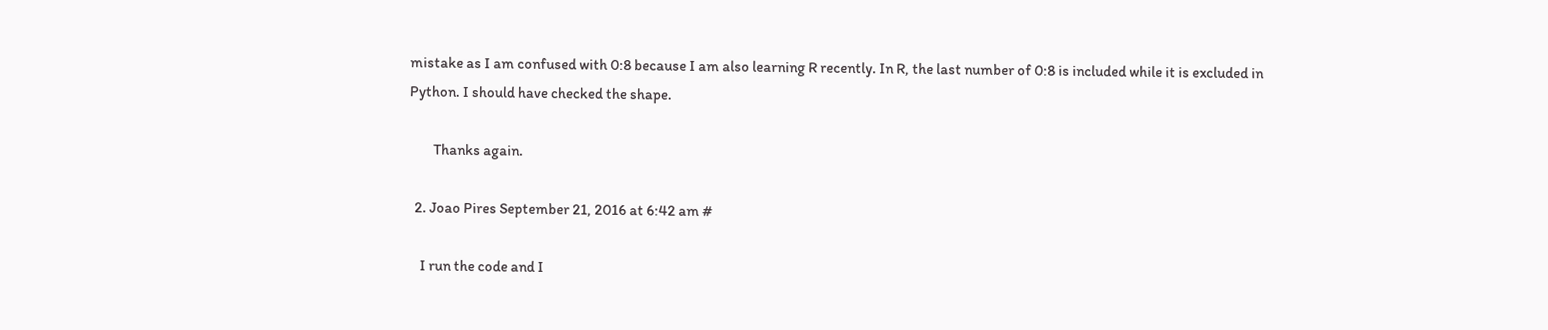mistake as I am confused with 0:8 because I am also learning R recently. In R, the last number of 0:8 is included while it is excluded in Python. I should have checked the shape.

        Thanks again.

  2. Joao Pires September 21, 2016 at 6:42 am #

    I run the code and I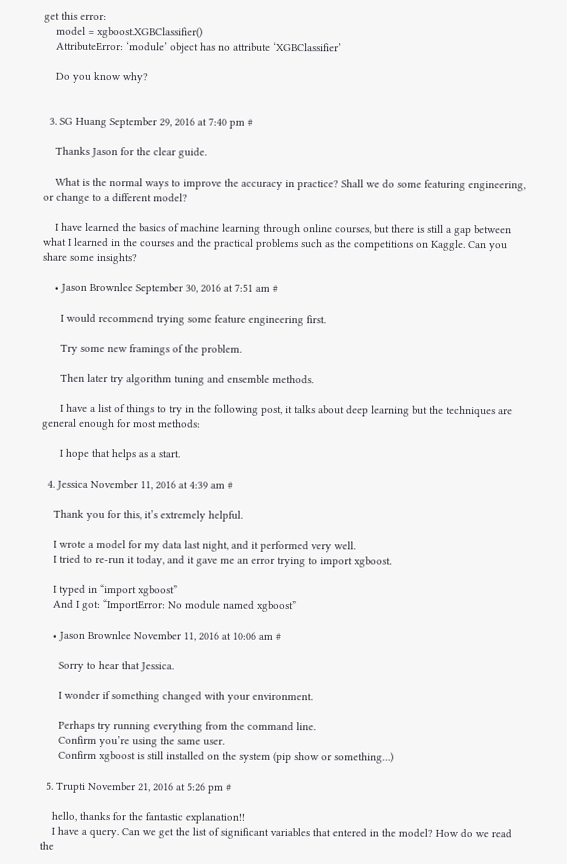get this error:
    model = xgboost.XGBClassifier()
    AttributeError: ‘module’ object has no attribute ‘XGBClassifier’

    Do you know why?


  3. SG Huang September 29, 2016 at 7:40 pm #

    Thanks Jason for the clear guide.

    What is the normal ways to improve the accuracy in practice? Shall we do some featuring engineering, or change to a different model?

    I have learned the basics of machine learning through online courses, but there is still a gap between what I learned in the courses and the practical problems such as the competitions on Kaggle. Can you share some insights?

    • Jason Brownlee September 30, 2016 at 7:51 am #

      I would recommend trying some feature engineering first.

      Try some new framings of the problem.

      Then later try algorithm tuning and ensemble methods.

      I have a list of things to try in the following post, it talks about deep learning but the techniques are general enough for most methods:

      I hope that helps as a start.

  4. Jessica November 11, 2016 at 4:39 am #

    Thank you for this, it’s extremely helpful.

    I wrote a model for my data last night, and it performed very well.
    I tried to re-run it today, and it gave me an error trying to import xgboost.

    I typed in “import xgboost”
    And I got: “ImportError: No module named xgboost”

    • Jason Brownlee November 11, 2016 at 10:06 am #

      Sorry to hear that Jessica.

      I wonder if something changed with your environment.

      Perhaps try running everything from the command line.
      Confirm you’re using the same user.
      Confirm xgboost is still installed on the system (pip show or something…)

  5. Trupti November 21, 2016 at 5:26 pm #

    hello, thanks for the fantastic explanation!!
    I have a query. Can we get the list of significant variables that entered in the model? How do we read the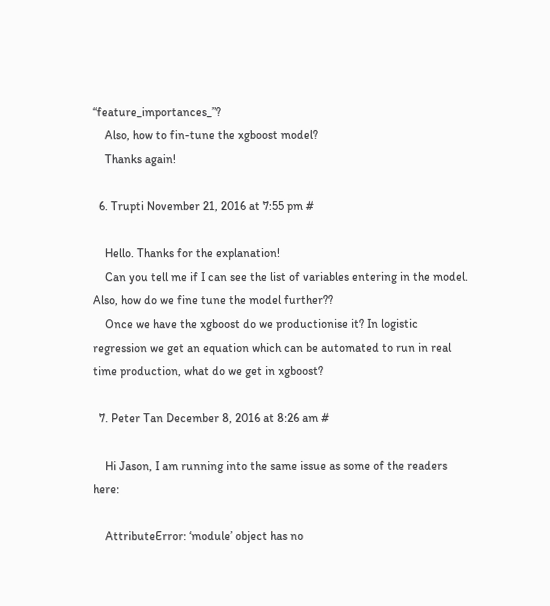“feature_importances_”?
    Also, how to fin-tune the xgboost model?
    Thanks again!

  6. Trupti November 21, 2016 at 7:55 pm #

    Hello. Thanks for the explanation!
    Can you tell me if I can see the list of variables entering in the model. Also, how do we fine tune the model further??
    Once we have the xgboost do we productionise it? In logistic regression we get an equation which can be automated to run in real time production, what do we get in xgboost?

  7. Peter Tan December 8, 2016 at 8:26 am #

    Hi Jason, I am running into the same issue as some of the readers here:

    AttributeError: ‘module’ object has no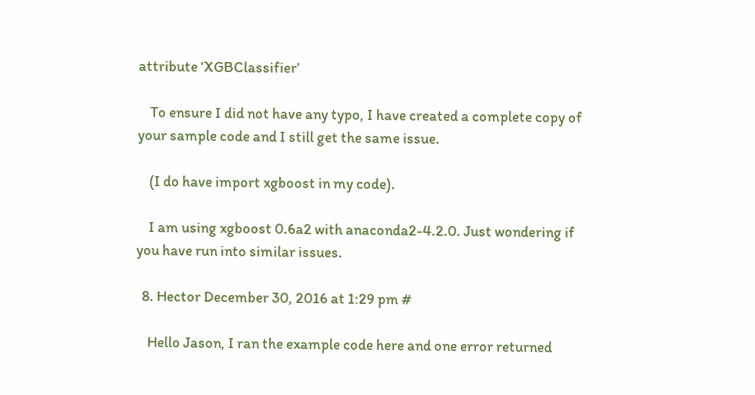attribute ‘XGBClassifier’

    To ensure I did not have any typo, I have created a complete copy of your sample code and I still get the same issue.

    (I do have import xgboost in my code).

    I am using xgboost 0.6a2 with anaconda2-4.2.0. Just wondering if you have run into similar issues.

  8. Hector December 30, 2016 at 1:29 pm #

    Hello Jason, I ran the example code here and one error returned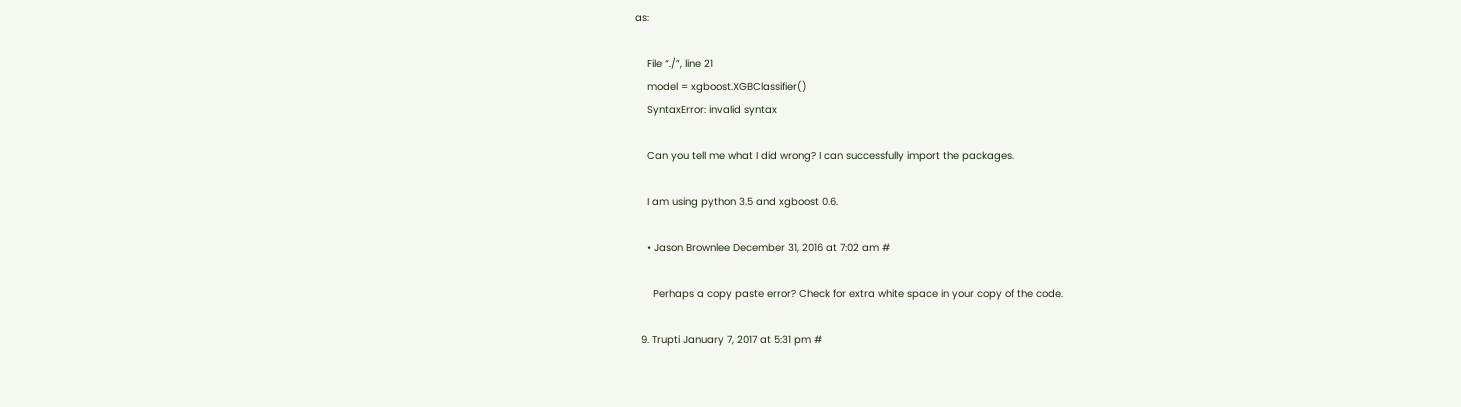as:

    File “./”, line 21
    model = xgboost.XGBClassifier()
    SyntaxError: invalid syntax

    Can you tell me what I did wrong? I can successfully import the packages.

    I am using python 3.5 and xgboost 0.6.

    • Jason Brownlee December 31, 2016 at 7:02 am #

      Perhaps a copy paste error? Check for extra white space in your copy of the code.

  9. Trupti January 7, 2017 at 5:31 pm #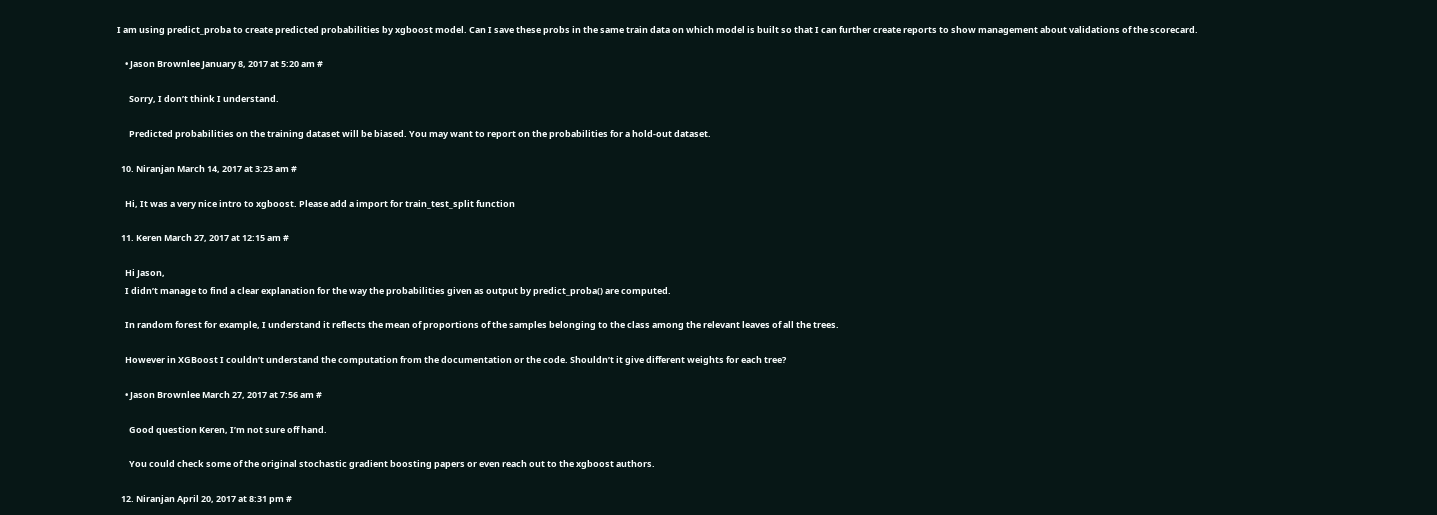I am using predict_proba to create predicted probabilities by xgboost model. Can I save these probs in the same train data on which model is built so that I can further create reports to show management about validations of the scorecard.

    • Jason Brownlee January 8, 2017 at 5:20 am #

      Sorry, I don’t think I understand.

      Predicted probabilities on the training dataset will be biased. You may want to report on the probabilities for a hold-out dataset.

  10. Niranjan March 14, 2017 at 3:23 am #

    Hi, It was a very nice intro to xgboost. Please add a import for train_test_split function

  11. Keren March 27, 2017 at 12:15 am #

    Hi Jason,
    I didn’t manage to find a clear explanation for the way the probabilities given as output by predict_proba() are computed.

    In random forest for example, I understand it reflects the mean of proportions of the samples belonging to the class among the relevant leaves of all the trees.

    However in XGBoost I couldn’t understand the computation from the documentation or the code. Shouldn’t it give different weights for each tree?

    • Jason Brownlee March 27, 2017 at 7:56 am #

      Good question Keren, I’m not sure off hand.

      You could check some of the original stochastic gradient boosting papers or even reach out to the xgboost authors.

  12. Niranjan April 20, 2017 at 8:31 pm #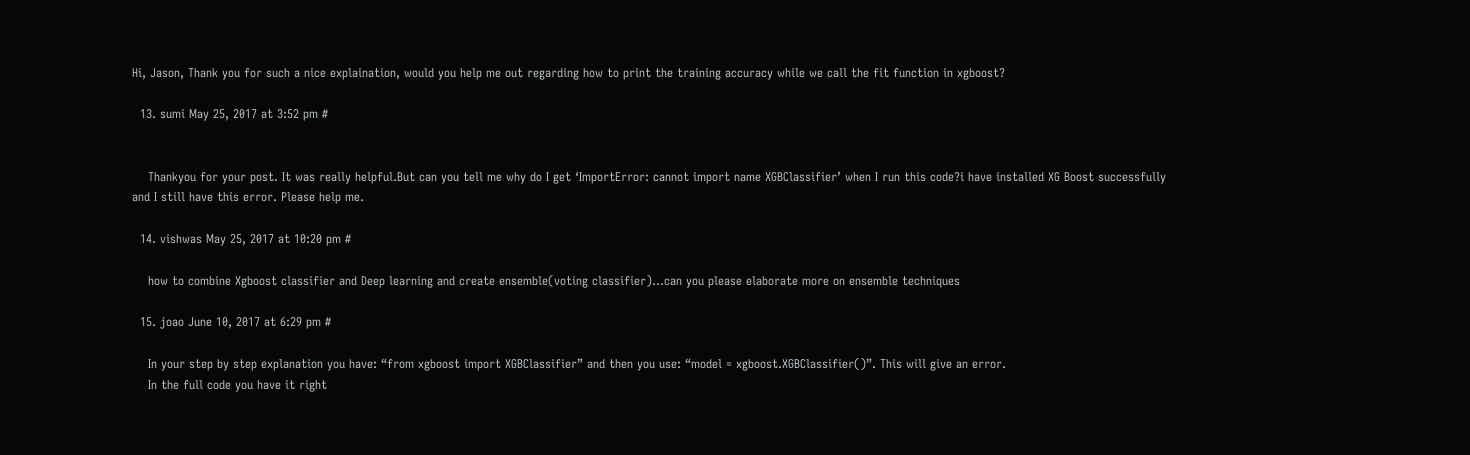Hi, Jason, Thank you for such a nice explaination, would you help me out regarding how to print the training accuracy while we call the fit function in xgboost?

  13. sumi May 25, 2017 at 3:52 pm #


    Thankyou for your post. It was really helpful.But can you tell me why do I get ‘ImportError: cannot import name XGBClassifier’ when I run this code?i have installed XG Boost successfully and I still have this error. Please help me.

  14. vishwas May 25, 2017 at 10:20 pm #

    how to combine Xgboost classifier and Deep learning and create ensemble(voting classifier)…can you please elaborate more on ensemble techniques

  15. joao June 10, 2017 at 6:29 pm #

    In your step by step explanation you have: “from xgboost import XGBClassifier” and then you use: “model = xgboost.XGBClassifier()”. This will give an error.
    In the full code you have it right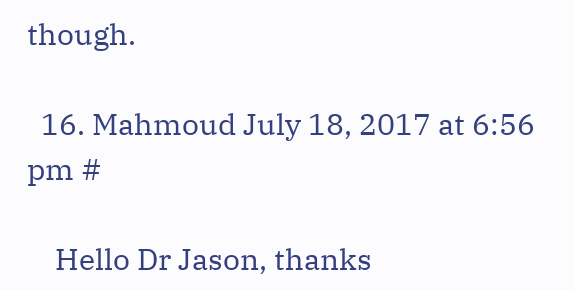though.

  16. Mahmoud July 18, 2017 at 6:56 pm #

    Hello Dr Jason, thanks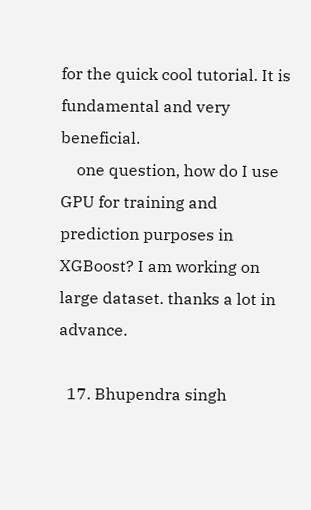for the quick cool tutorial. It is fundamental and very beneficial.
    one question, how do I use GPU for training and prediction purposes in XGBoost? I am working on large dataset. thanks a lot in advance.

  17. Bhupendra singh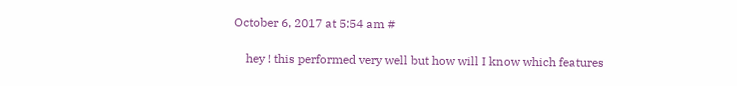October 6, 2017 at 5:54 am #

    hey ! this performed very well but how will I know which features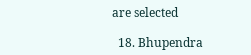are selected

  18. Bhupendra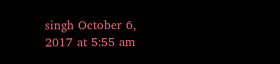singh October 6, 2017 at 5:55 am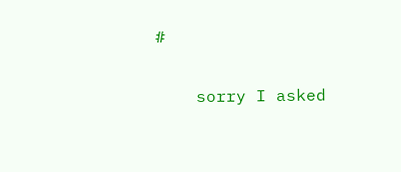#

    sorry I asked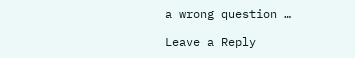a wrong question …

Leave a Reply